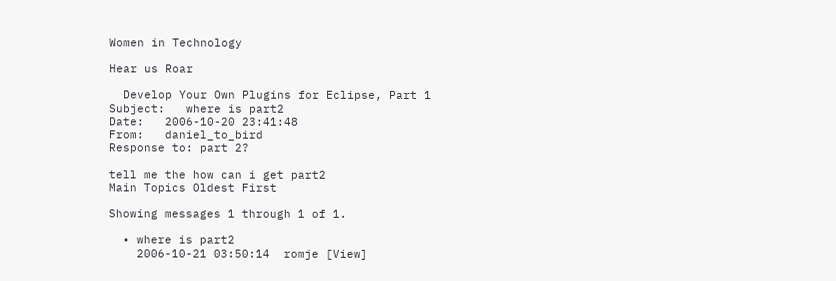Women in Technology

Hear us Roar

  Develop Your Own Plugins for Eclipse, Part 1
Subject:   where is part2
Date:   2006-10-20 23:41:48
From:   daniel_to_bird
Response to: part 2?

tell me the how can i get part2
Main Topics Oldest First

Showing messages 1 through 1 of 1.

  • where is part2
    2006-10-21 03:50:14  romje [View]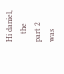Hi daniel,
    the part 2 was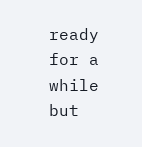ready for a while but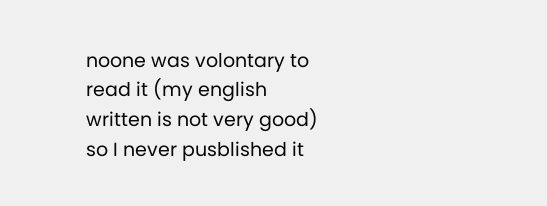noone was volontary to read it (my english written is not very good) so I never pusblished it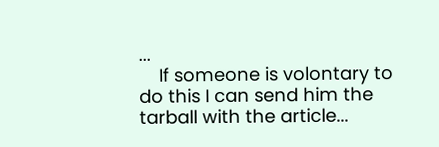...
    If someone is volontary to do this I can send him the tarball with the article...